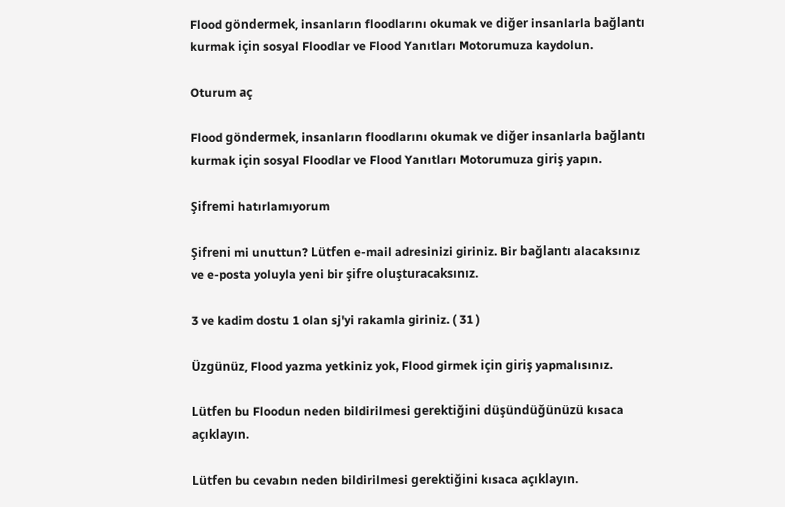Flood göndermek, insanların floodlarını okumak ve diğer insanlarla bağlantı kurmak için sosyal Floodlar ve Flood Yanıtları Motorumuza kaydolun.

Oturum aç

Flood göndermek, insanların floodlarını okumak ve diğer insanlarla bağlantı kurmak için sosyal Floodlar ve Flood Yanıtları Motorumuza giriş yapın.

Şifremi hatırlamıyorum

Şifreni mi unuttun? Lütfen e-mail adresinizi giriniz. Bir bağlantı alacaksınız ve e-posta yoluyla yeni bir şifre oluşturacaksınız.

3 ve kadim dostu 1 olan sj'yi rakamla giriniz. ( 31 )

Üzgünüz, Flood yazma yetkiniz yok, Flood girmek için giriş yapmalısınız.

Lütfen bu Floodun neden bildirilmesi gerektiğini düşündüğünüzü kısaca açıklayın.

Lütfen bu cevabın neden bildirilmesi gerektiğini kısaca açıklayın.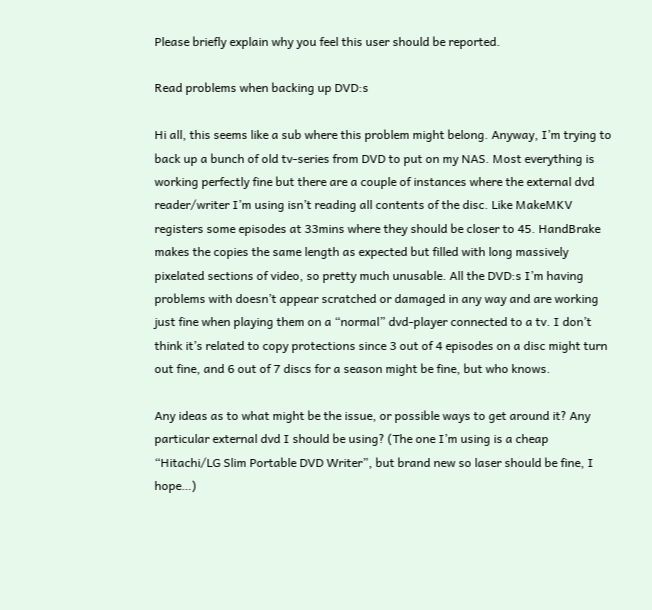Please briefly explain why you feel this user should be reported.

Read problems when backing up DVD:s

Hi all, this seems like a sub where this problem might belong. Anyway, I’m trying to back up a bunch of old tv-series from DVD to put on my NAS. Most everything is working perfectly fine but there are a couple of instances where the external dvd reader/writer I’m using isn’t reading all contents of the disc. Like MakeMKV registers some episodes at 33mins where they should be closer to 45. HandBrake makes the copies the same length as expected but filled with long massively pixelated sections of video, so pretty much unusable. All the DVD:s I’m having problems with doesn’t appear scratched or damaged in any way and are working just fine when playing them on a “normal” dvd-player connected to a tv. I don’t think it’s related to copy protections since 3 out of 4 episodes on a disc might turn out fine, and 6 out of 7 discs for a season might be fine, but who knows.

Any ideas as to what might be the issue, or possible ways to get around it? Any particular external dvd I should be using? (The one I’m using is a cheap “Hitachi/LG Slim Portable DVD Writer”, but brand new so laser should be fine, I hope…)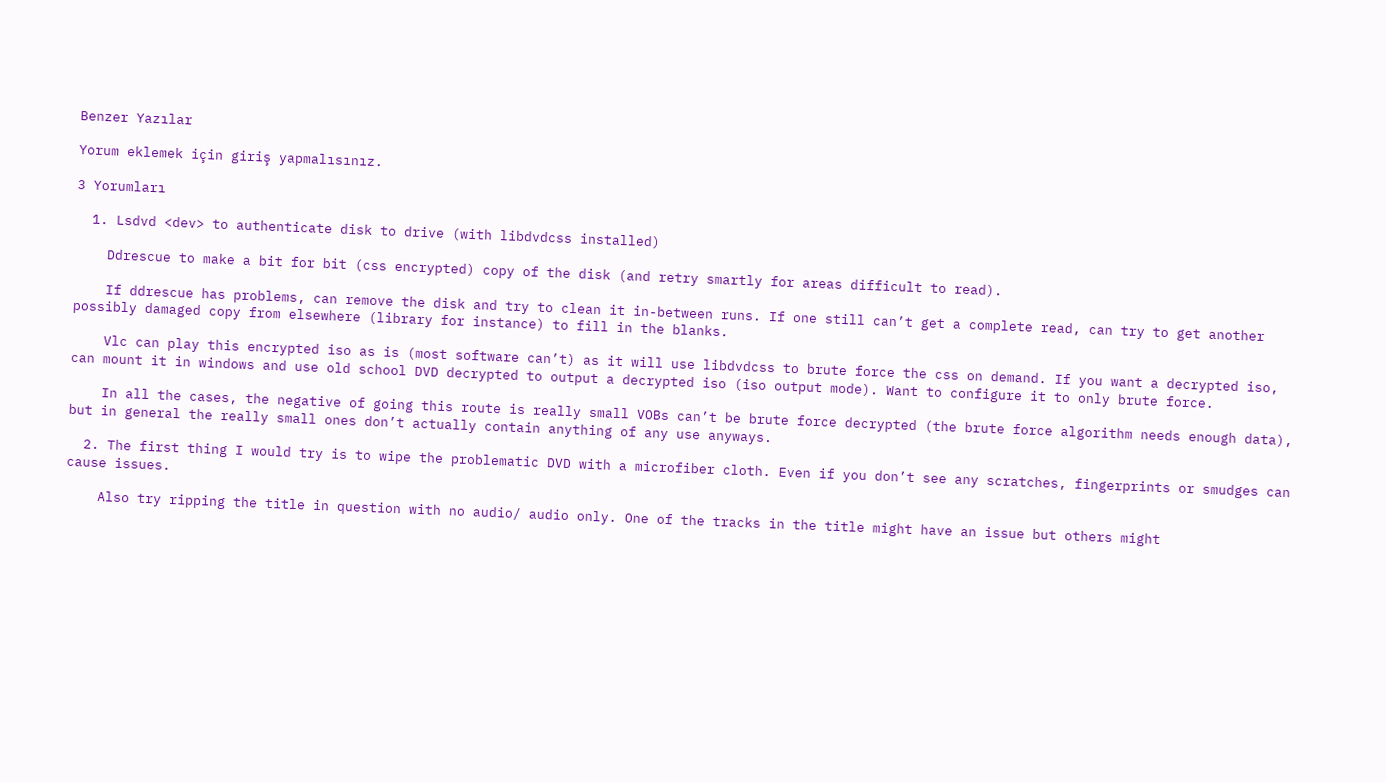Benzer Yazılar

Yorum eklemek için giriş yapmalısınız.

3 Yorumları

  1. Lsdvd <dev> to authenticate disk to drive (with libdvdcss installed)

    Ddrescue to make a bit for bit (css encrypted) copy of the disk (and retry smartly for areas difficult to read).

    If ddrescue has problems, can remove the disk and try to clean it in-between runs. If one still can’t get a complete read, can try to get another possibly damaged copy from elsewhere (library for instance) to fill in the blanks.

    Vlc can play this encrypted iso as is (most software can’t) as it will use libdvdcss to brute force the css on demand. If you want a decrypted iso, can mount it in windows and use old school DVD decrypted to output a decrypted iso (iso output mode). Want to configure it to only brute force.

    In all the cases, the negative of going this route is really small VOBs can’t be brute force decrypted (the brute force algorithm needs enough data), but in general the really small ones don’t actually contain anything of any use anyways.

  2. The first thing I would try is to wipe the problematic DVD with a microfiber cloth. Even if you don’t see any scratches, fingerprints or smudges can cause issues.

    Also try ripping the title in question with no audio/ audio only. One of the tracks in the title might have an issue but others might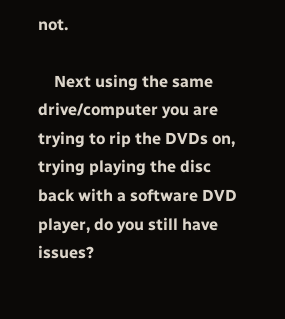not.

    Next using the same drive/computer you are trying to rip the DVDs on, trying playing the disc back with a software DVD player, do you still have issues?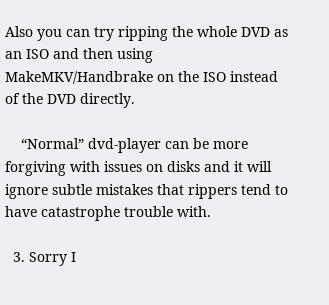Also you can try ripping the whole DVD as an ISO and then using MakeMKV/Handbrake on the ISO instead of the DVD directly.

    “Normal” dvd-player can be more forgiving with issues on disks and it will ignore subtle mistakes that rippers tend to have catastrophe trouble with.

  3. Sorry I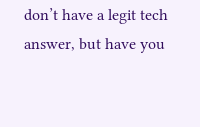don’t have a legit tech answer, but have you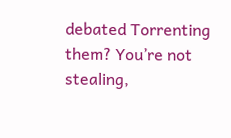debated Torrenting them? You’re not stealing,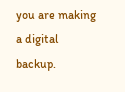you are making a digital backup.